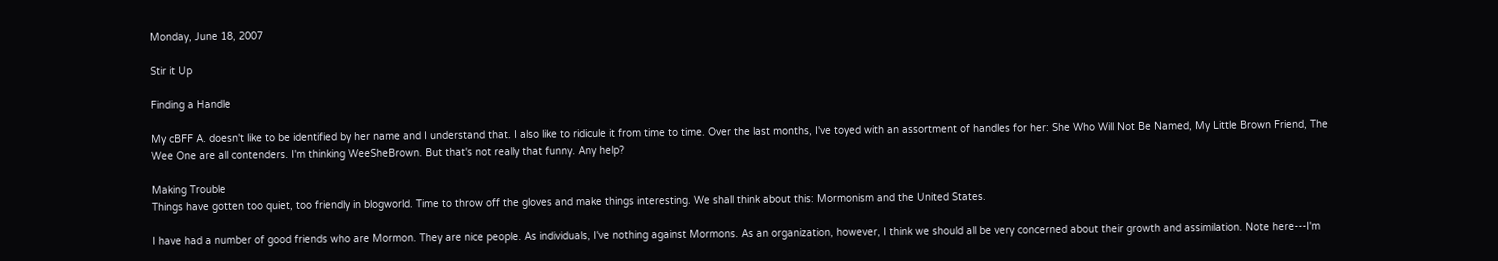Monday, June 18, 2007

Stir it Up

Finding a Handle

My cBFF A. doesn't like to be identified by her name and I understand that. I also like to ridicule it from time to time. Over the last months, I've toyed with an assortment of handles for her: She Who Will Not Be Named, My Little Brown Friend, The Wee One are all contenders. I'm thinking WeeSheBrown. But that's not really that funny. Any help?

Making Trouble
Things have gotten too quiet, too friendly in blogworld. Time to throw off the gloves and make things interesting. We shall think about this: Mormonism and the United States.

I have had a number of good friends who are Mormon. They are nice people. As individuals, I've nothing against Mormons. As an organization, however, I think we should all be very concerned about their growth and assimilation. Note here---I'm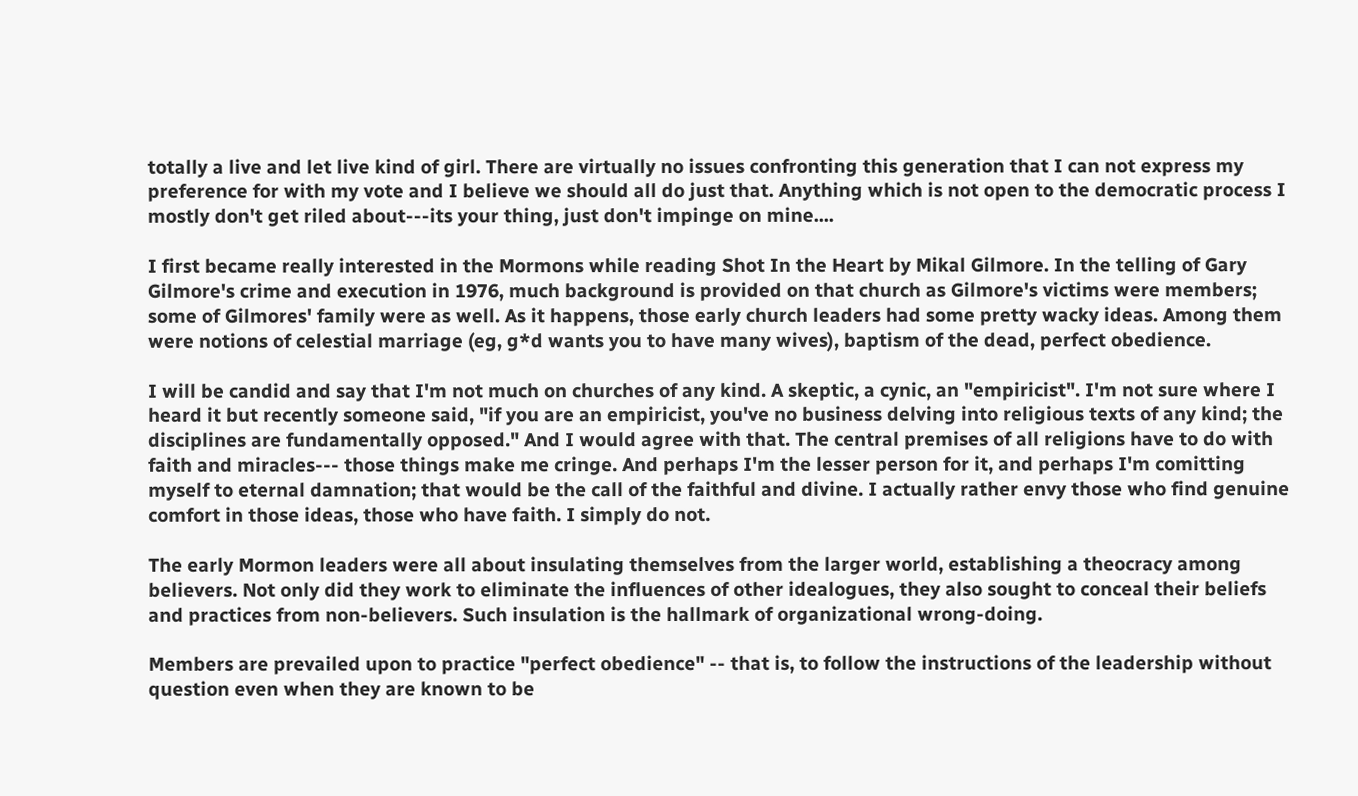totally a live and let live kind of girl. There are virtually no issues confronting this generation that I can not express my preference for with my vote and I believe we should all do just that. Anything which is not open to the democratic process I mostly don't get riled about---its your thing, just don't impinge on mine....

I first became really interested in the Mormons while reading Shot In the Heart by Mikal Gilmore. In the telling of Gary Gilmore's crime and execution in 1976, much background is provided on that church as Gilmore's victims were members; some of Gilmores' family were as well. As it happens, those early church leaders had some pretty wacky ideas. Among them were notions of celestial marriage (eg, g*d wants you to have many wives), baptism of the dead, perfect obedience.

I will be candid and say that I'm not much on churches of any kind. A skeptic, a cynic, an "empiricist". I'm not sure where I heard it but recently someone said, "if you are an empiricist, you've no business delving into religious texts of any kind; the disciplines are fundamentally opposed." And I would agree with that. The central premises of all religions have to do with faith and miracles--- those things make me cringe. And perhaps I'm the lesser person for it, and perhaps I'm comitting myself to eternal damnation; that would be the call of the faithful and divine. I actually rather envy those who find genuine comfort in those ideas, those who have faith. I simply do not.

The early Mormon leaders were all about insulating themselves from the larger world, establishing a theocracy among believers. Not only did they work to eliminate the influences of other idealogues, they also sought to conceal their beliefs and practices from non-believers. Such insulation is the hallmark of organizational wrong-doing.

Members are prevailed upon to practice "perfect obedience" -- that is, to follow the instructions of the leadership without question even when they are known to be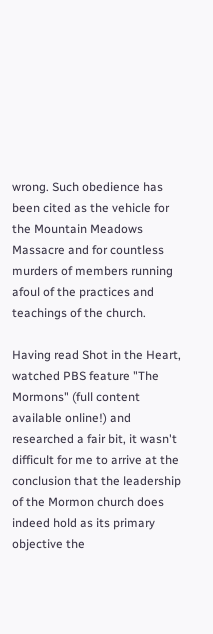wrong. Such obedience has been cited as the vehicle for the Mountain Meadows Massacre and for countless murders of members running afoul of the practices and teachings of the church.

Having read Shot in the Heart, watched PBS feature "The Mormons" (full content available online!) and researched a fair bit, it wasn't difficult for me to arrive at the conclusion that the leadership of the Mormon church does indeed hold as its primary objective the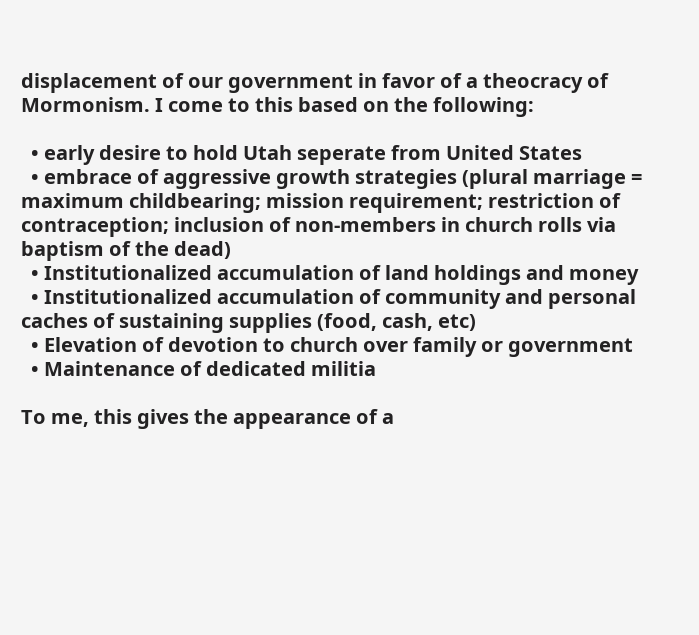displacement of our government in favor of a theocracy of Mormonism. I come to this based on the following:

  • early desire to hold Utah seperate from United States
  • embrace of aggressive growth strategies (plural marriage = maximum childbearing; mission requirement; restriction of contraception; inclusion of non-members in church rolls via baptism of the dead)
  • Institutionalized accumulation of land holdings and money
  • Institutionalized accumulation of community and personal caches of sustaining supplies (food, cash, etc)
  • Elevation of devotion to church over family or government
  • Maintenance of dedicated militia

To me, this gives the appearance of a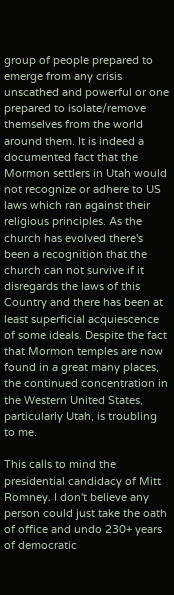group of people prepared to emerge from any crisis unscathed and powerful or one prepared to isolate/remove themselves from the world around them. It is indeed a documented fact that the Mormon settlers in Utah would not recognize or adhere to US laws which ran against their religious principles. As the church has evolved there's been a recognition that the church can not survive if it disregards the laws of this Country and there has been at least superficial acquiescence of some ideals. Despite the fact that Mormon temples are now found in a great many places, the continued concentration in the Western United States, particularly Utah, is troubling to me.

This calls to mind the presidential candidacy of Mitt Romney. I don't believe any person could just take the oath of office and undo 230+ years of democratic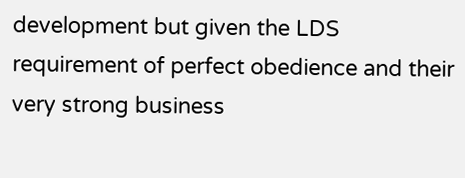development but given the LDS requirement of perfect obedience and their very strong business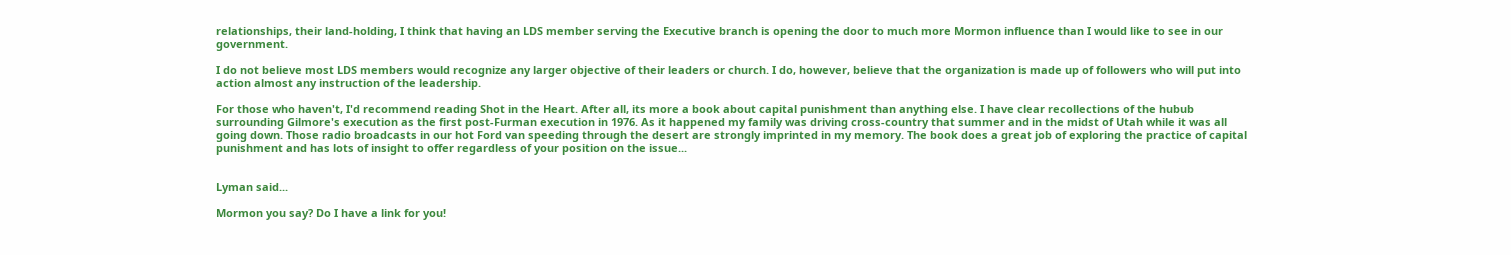relationships, their land-holding, I think that having an LDS member serving the Executive branch is opening the door to much more Mormon influence than I would like to see in our government.

I do not believe most LDS members would recognize any larger objective of their leaders or church. I do, however, believe that the organization is made up of followers who will put into action almost any instruction of the leadership.

For those who haven't, I'd recommend reading Shot in the Heart. After all, its more a book about capital punishment than anything else. I have clear recollections of the hubub surrounding Gilmore's execution as the first post-Furman execution in 1976. As it happened my family was driving cross-country that summer and in the midst of Utah while it was all going down. Those radio broadcasts in our hot Ford van speeding through the desert are strongly imprinted in my memory. The book does a great job of exploring the practice of capital punishment and has lots of insight to offer regardless of your position on the issue...


Lyman said...

Mormon you say? Do I have a link for you!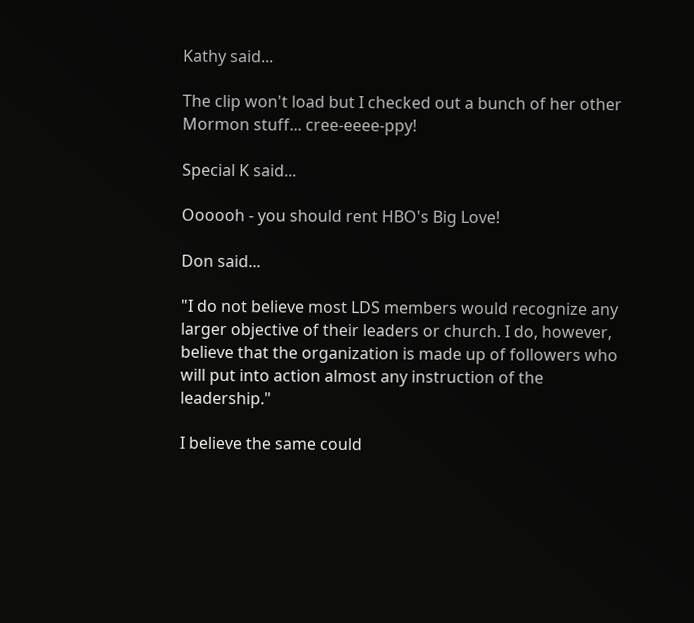Kathy said...

The clip won't load but I checked out a bunch of her other Mormon stuff... cree-eeee-ppy!

Special K said...

Oooooh - you should rent HBO's Big Love!

Don said...

"I do not believe most LDS members would recognize any larger objective of their leaders or church. I do, however, believe that the organization is made up of followers who will put into action almost any instruction of the leadership."

I believe the same could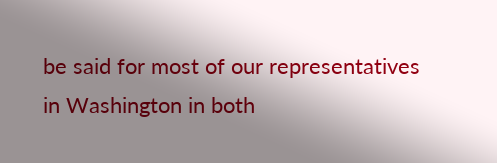be said for most of our representatives in Washington in both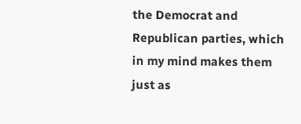the Democrat and Republican parties, which in my mind makes them just as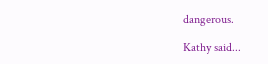dangerous.

Kathy said...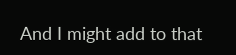And I might add to that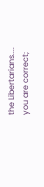the Libertarians.... you are correct;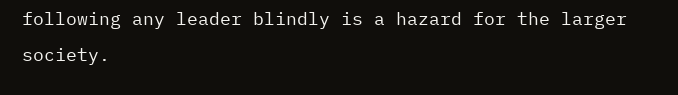following any leader blindly is a hazard for the larger society.